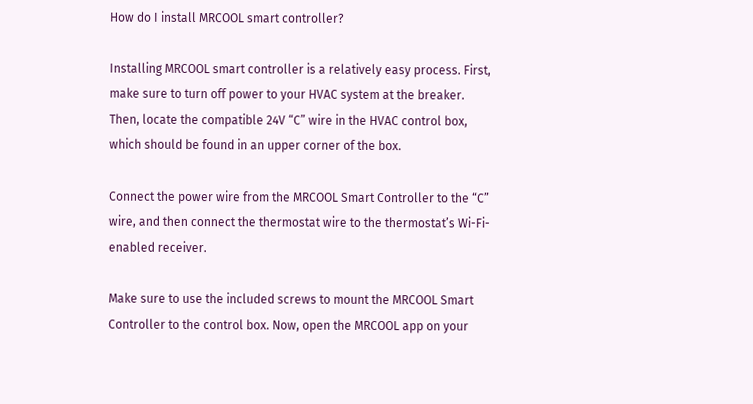How do I install MRCOOL smart controller?

Installing MRCOOL smart controller is a relatively easy process. First, make sure to turn off power to your HVAC system at the breaker. Then, locate the compatible 24V “C” wire in the HVAC control box, which should be found in an upper corner of the box.

Connect the power wire from the MRCOOL Smart Controller to the “C” wire, and then connect the thermostat wire to the thermostat’s Wi-Fi-enabled receiver.

Make sure to use the included screws to mount the MRCOOL Smart Controller to the control box. Now, open the MRCOOL app on your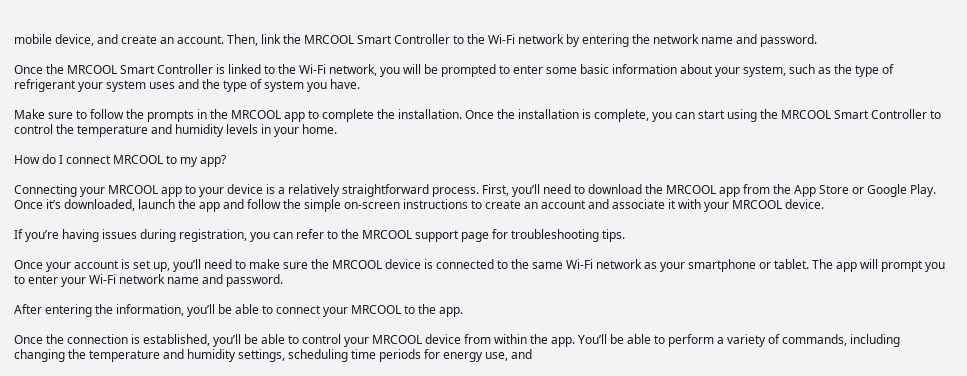mobile device, and create an account. Then, link the MRCOOL Smart Controller to the Wi-Fi network by entering the network name and password.

Once the MRCOOL Smart Controller is linked to the Wi-Fi network, you will be prompted to enter some basic information about your system, such as the type of refrigerant your system uses and the type of system you have.

Make sure to follow the prompts in the MRCOOL app to complete the installation. Once the installation is complete, you can start using the MRCOOL Smart Controller to control the temperature and humidity levels in your home.

How do I connect MRCOOL to my app?

Connecting your MRCOOL app to your device is a relatively straightforward process. First, you’ll need to download the MRCOOL app from the App Store or Google Play. Once it’s downloaded, launch the app and follow the simple on-screen instructions to create an account and associate it with your MRCOOL device.

If you’re having issues during registration, you can refer to the MRCOOL support page for troubleshooting tips.

Once your account is set up, you’ll need to make sure the MRCOOL device is connected to the same Wi-Fi network as your smartphone or tablet. The app will prompt you to enter your Wi-Fi network name and password.

After entering the information, you’ll be able to connect your MRCOOL to the app.

Once the connection is established, you’ll be able to control your MRCOOL device from within the app. You’ll be able to perform a variety of commands, including changing the temperature and humidity settings, scheduling time periods for energy use, and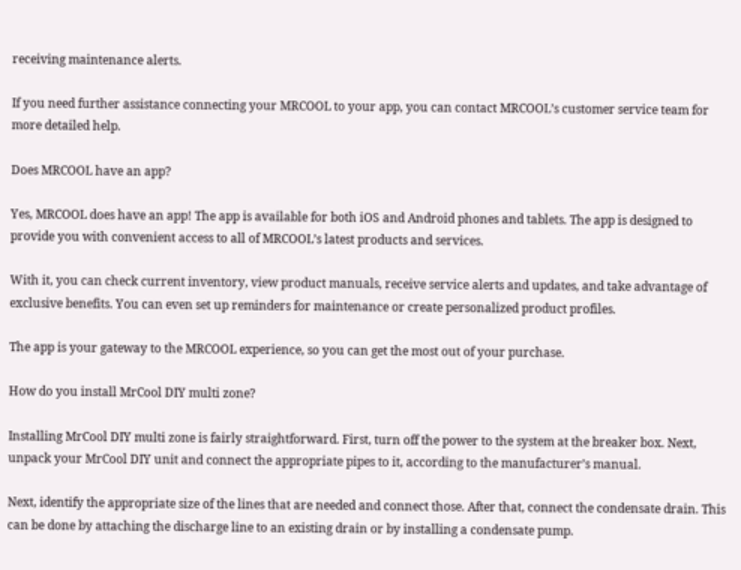receiving maintenance alerts.

If you need further assistance connecting your MRCOOL to your app, you can contact MRCOOL’s customer service team for more detailed help.

Does MRCOOL have an app?

Yes, MRCOOL does have an app! The app is available for both iOS and Android phones and tablets. The app is designed to provide you with convenient access to all of MRCOOL’s latest products and services.

With it, you can check current inventory, view product manuals, receive service alerts and updates, and take advantage of exclusive benefits. You can even set up reminders for maintenance or create personalized product profiles.

The app is your gateway to the MRCOOL experience, so you can get the most out of your purchase.

How do you install MrCool DIY multi zone?

Installing MrCool DIY multi zone is fairly straightforward. First, turn off the power to the system at the breaker box. Next, unpack your MrCool DIY unit and connect the appropriate pipes to it, according to the manufacturer’s manual.

Next, identify the appropriate size of the lines that are needed and connect those. After that, connect the condensate drain. This can be done by attaching the discharge line to an existing drain or by installing a condensate pump.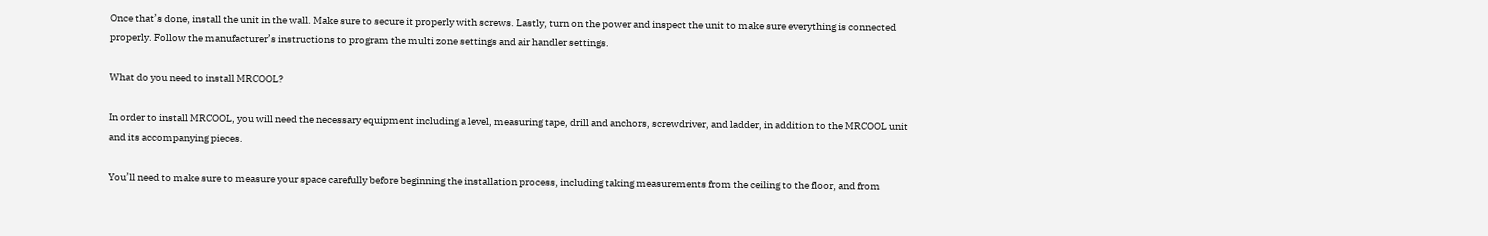Once that’s done, install the unit in the wall. Make sure to secure it properly with screws. Lastly, turn on the power and inspect the unit to make sure everything is connected properly. Follow the manufacturer’s instructions to program the multi zone settings and air handler settings.

What do you need to install MRCOOL?

In order to install MRCOOL, you will need the necessary equipment including a level, measuring tape, drill and anchors, screwdriver, and ladder, in addition to the MRCOOL unit and its accompanying pieces.

You’ll need to make sure to measure your space carefully before beginning the installation process, including taking measurements from the ceiling to the floor, and from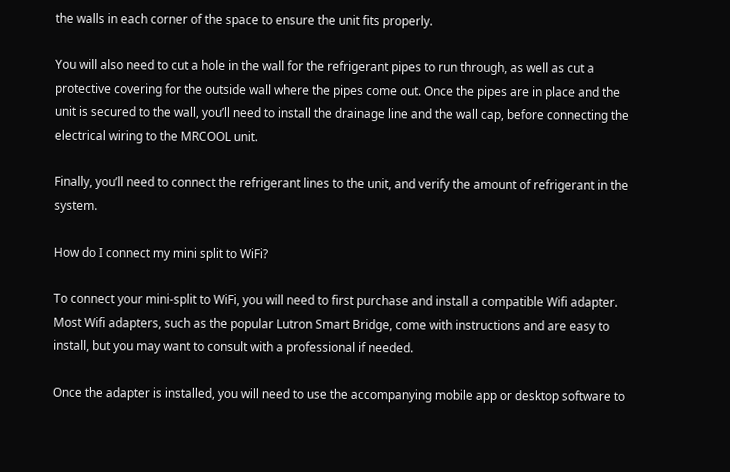the walls in each corner of the space to ensure the unit fits properly.

You will also need to cut a hole in the wall for the refrigerant pipes to run through, as well as cut a protective covering for the outside wall where the pipes come out. Once the pipes are in place and the unit is secured to the wall, you’ll need to install the drainage line and the wall cap, before connecting the electrical wiring to the MRCOOL unit.

Finally, you’ll need to connect the refrigerant lines to the unit, and verify the amount of refrigerant in the system.

How do I connect my mini split to WiFi?

To connect your mini-split to WiFi, you will need to first purchase and install a compatible Wifi adapter. Most Wifi adapters, such as the popular Lutron Smart Bridge, come with instructions and are easy to install, but you may want to consult with a professional if needed.

Once the adapter is installed, you will need to use the accompanying mobile app or desktop software to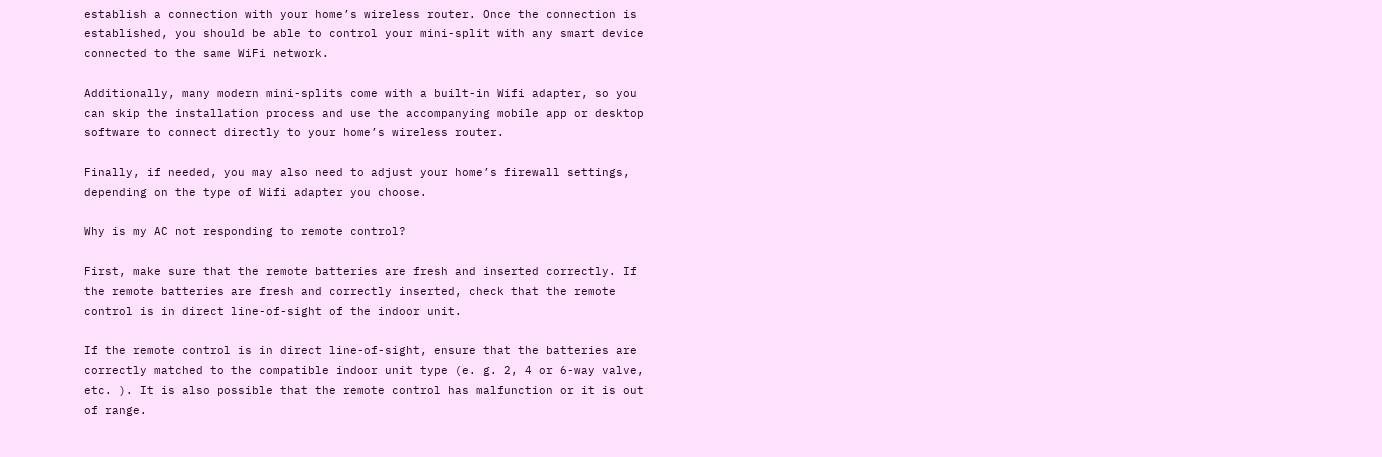establish a connection with your home’s wireless router. Once the connection is established, you should be able to control your mini-split with any smart device connected to the same WiFi network.

Additionally, many modern mini-splits come with a built-in Wifi adapter, so you can skip the installation process and use the accompanying mobile app or desktop software to connect directly to your home’s wireless router.

Finally, if needed, you may also need to adjust your home’s firewall settings, depending on the type of Wifi adapter you choose.

Why is my AC not responding to remote control?

First, make sure that the remote batteries are fresh and inserted correctly. If the remote batteries are fresh and correctly inserted, check that the remote control is in direct line-of-sight of the indoor unit.

If the remote control is in direct line-of-sight, ensure that the batteries are correctly matched to the compatible indoor unit type (e. g. 2, 4 or 6-way valve, etc. ). It is also possible that the remote control has malfunction or it is out of range.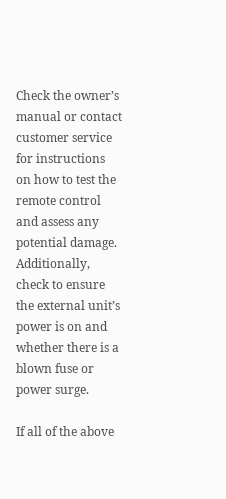Check the owner’s manual or contact customer service for instructions on how to test the remote control and assess any potential damage. Additionally, check to ensure the external unit’s power is on and whether there is a blown fuse or power surge.

If all of the above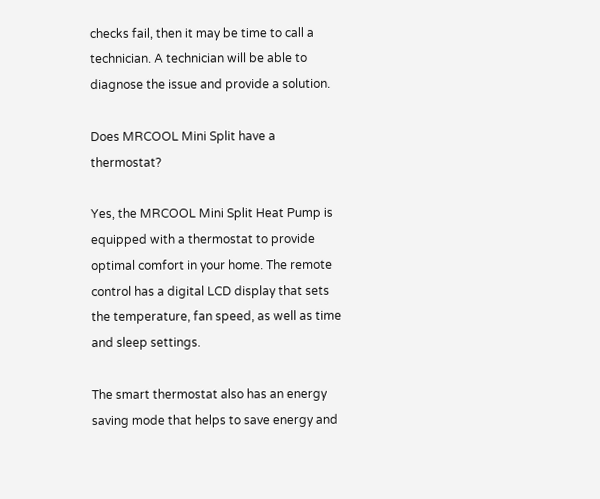checks fail, then it may be time to call a technician. A technician will be able to diagnose the issue and provide a solution.

Does MRCOOL Mini Split have a thermostat?

Yes, the MRCOOL Mini Split Heat Pump is equipped with a thermostat to provide optimal comfort in your home. The remote control has a digital LCD display that sets the temperature, fan speed, as well as time and sleep settings.

The smart thermostat also has an energy saving mode that helps to save energy and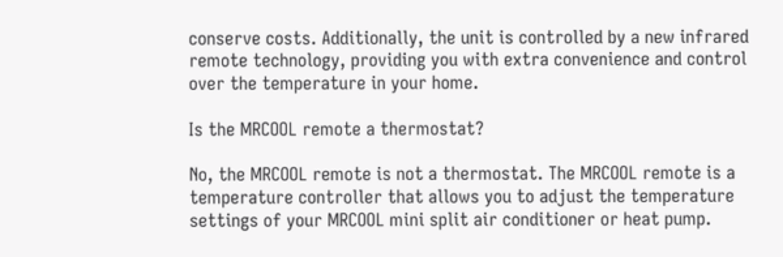conserve costs. Additionally, the unit is controlled by a new infrared remote technology, providing you with extra convenience and control over the temperature in your home.

Is the MRCOOL remote a thermostat?

No, the MRCOOL remote is not a thermostat. The MRCOOL remote is a temperature controller that allows you to adjust the temperature settings of your MRCOOL mini split air conditioner or heat pump.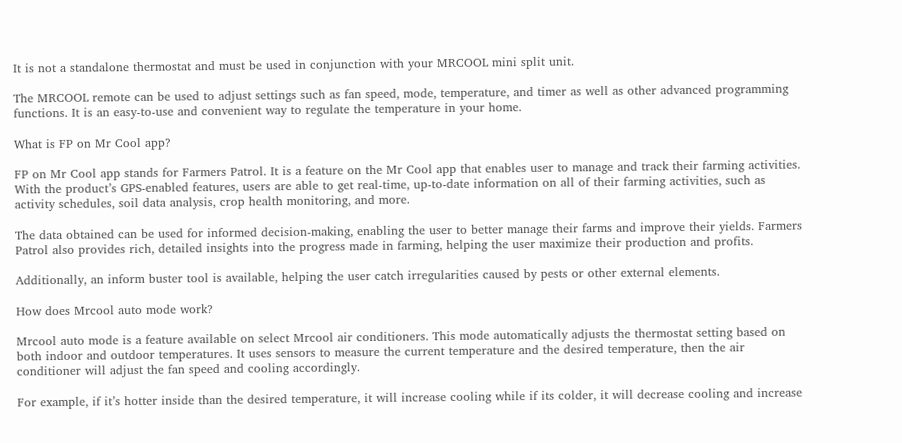It is not a standalone thermostat and must be used in conjunction with your MRCOOL mini split unit.

The MRCOOL remote can be used to adjust settings such as fan speed, mode, temperature, and timer as well as other advanced programming functions. It is an easy-to-use and convenient way to regulate the temperature in your home.

What is FP on Mr Cool app?

FP on Mr Cool app stands for Farmers Patrol. It is a feature on the Mr Cool app that enables user to manage and track their farming activities. With the product’s GPS-enabled features, users are able to get real-time, up-to-date information on all of their farming activities, such as activity schedules, soil data analysis, crop health monitoring, and more.

The data obtained can be used for informed decision-making, enabling the user to better manage their farms and improve their yields. Farmers Patrol also provides rich, detailed insights into the progress made in farming, helping the user maximize their production and profits.

Additionally, an inform buster tool is available, helping the user catch irregularities caused by pests or other external elements.

How does Mrcool auto mode work?

Mrcool auto mode is a feature available on select Mrcool air conditioners. This mode automatically adjusts the thermostat setting based on both indoor and outdoor temperatures. It uses sensors to measure the current temperature and the desired temperature, then the air conditioner will adjust the fan speed and cooling accordingly.

For example, if it’s hotter inside than the desired temperature, it will increase cooling while if its colder, it will decrease cooling and increase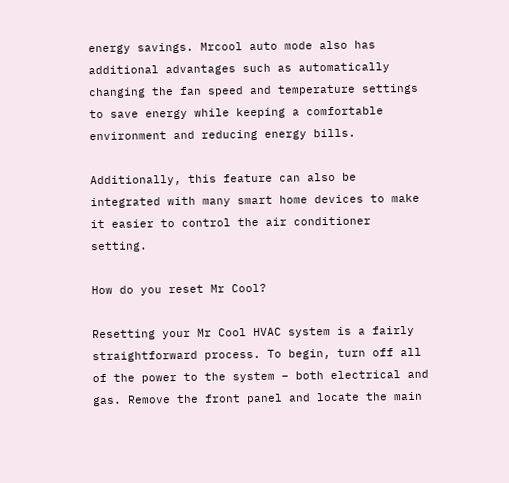energy savings. Mrcool auto mode also has additional advantages such as automatically changing the fan speed and temperature settings to save energy while keeping a comfortable environment and reducing energy bills.

Additionally, this feature can also be integrated with many smart home devices to make it easier to control the air conditioner setting.

How do you reset Mr Cool?

Resetting your Mr Cool HVAC system is a fairly straightforward process. To begin, turn off all of the power to the system – both electrical and gas. Remove the front panel and locate the main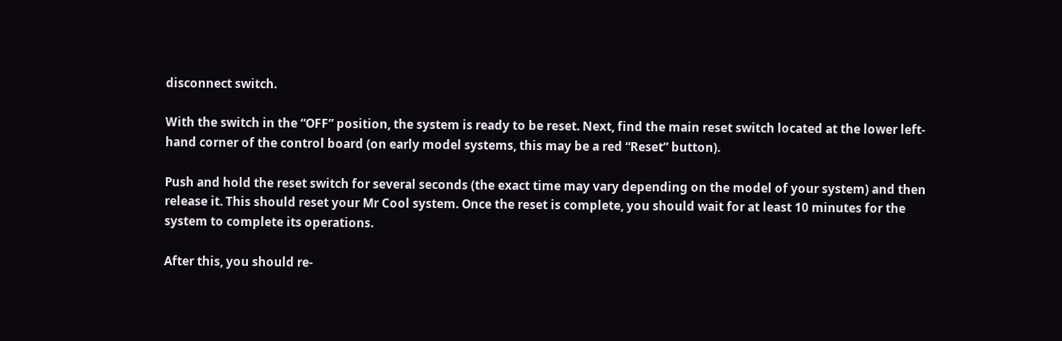disconnect switch.

With the switch in the “OFF” position, the system is ready to be reset. Next, find the main reset switch located at the lower left-hand corner of the control board (on early model systems, this may be a red “Reset” button).

Push and hold the reset switch for several seconds (the exact time may vary depending on the model of your system) and then release it. This should reset your Mr Cool system. Once the reset is complete, you should wait for at least 10 minutes for the system to complete its operations.

After this, you should re-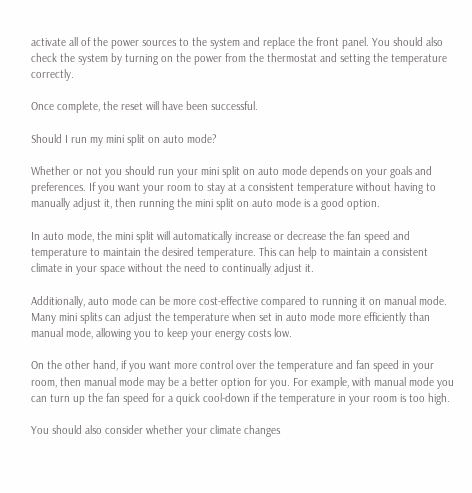activate all of the power sources to the system and replace the front panel. You should also check the system by turning on the power from the thermostat and setting the temperature correctly.

Once complete, the reset will have been successful.

Should I run my mini split on auto mode?

Whether or not you should run your mini split on auto mode depends on your goals and preferences. If you want your room to stay at a consistent temperature without having to manually adjust it, then running the mini split on auto mode is a good option.

In auto mode, the mini split will automatically increase or decrease the fan speed and temperature to maintain the desired temperature. This can help to maintain a consistent climate in your space without the need to continually adjust it.

Additionally, auto mode can be more cost-effective compared to running it on manual mode. Many mini splits can adjust the temperature when set in auto mode more efficiently than manual mode, allowing you to keep your energy costs low.

On the other hand, if you want more control over the temperature and fan speed in your room, then manual mode may be a better option for you. For example, with manual mode you can turn up the fan speed for a quick cool-down if the temperature in your room is too high.

You should also consider whether your climate changes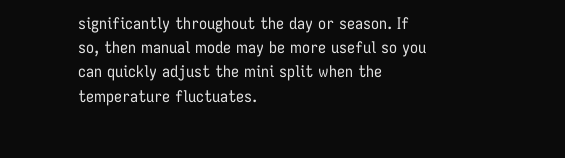significantly throughout the day or season. If so, then manual mode may be more useful so you can quickly adjust the mini split when the temperature fluctuates.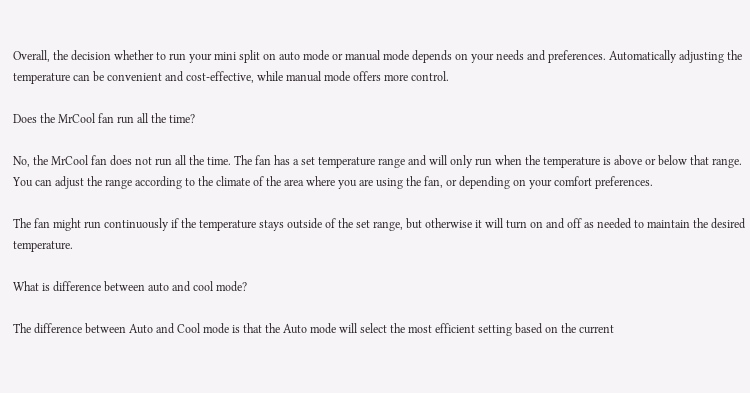Overall, the decision whether to run your mini split on auto mode or manual mode depends on your needs and preferences. Automatically adjusting the temperature can be convenient and cost-effective, while manual mode offers more control.

Does the MrCool fan run all the time?

No, the MrCool fan does not run all the time. The fan has a set temperature range and will only run when the temperature is above or below that range. You can adjust the range according to the climate of the area where you are using the fan, or depending on your comfort preferences.

The fan might run continuously if the temperature stays outside of the set range, but otherwise it will turn on and off as needed to maintain the desired temperature.

What is difference between auto and cool mode?

The difference between Auto and Cool mode is that the Auto mode will select the most efficient setting based on the current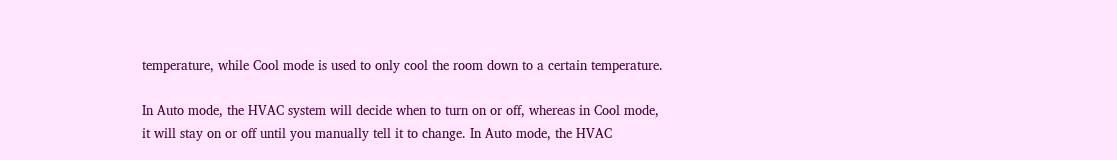temperature, while Cool mode is used to only cool the room down to a certain temperature.

In Auto mode, the HVAC system will decide when to turn on or off, whereas in Cool mode, it will stay on or off until you manually tell it to change. In Auto mode, the HVAC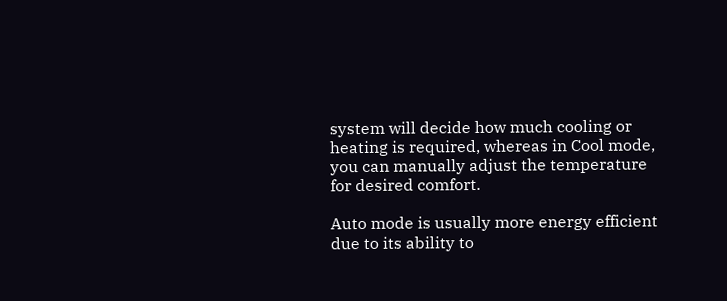system will decide how much cooling or heating is required, whereas in Cool mode, you can manually adjust the temperature for desired comfort.

Auto mode is usually more energy efficient due to its ability to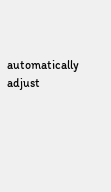automatically adjust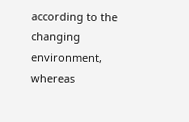according to the changing environment, whereas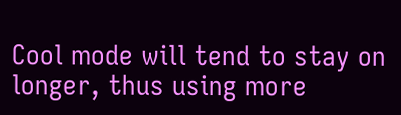Cool mode will tend to stay on longer, thus using more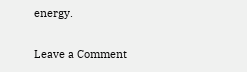energy.

Leave a Comment